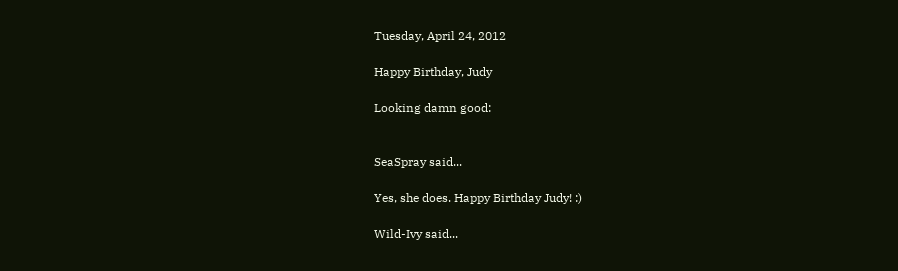Tuesday, April 24, 2012

Happy Birthday, Judy

Looking damn good:


SeaSpray said...

Yes, she does. Happy Birthday Judy! :)

Wild-Ivy said...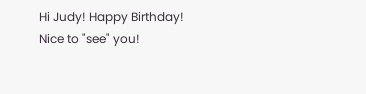Hi Judy! Happy Birthday! Nice to "see" you!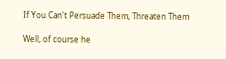If You Can't Persuade Them, Threaten Them

Well, of course he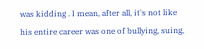was kidding . I mean, after all, it's not like his entire career was one of bullying, suing,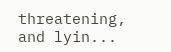threatening, and lyin...